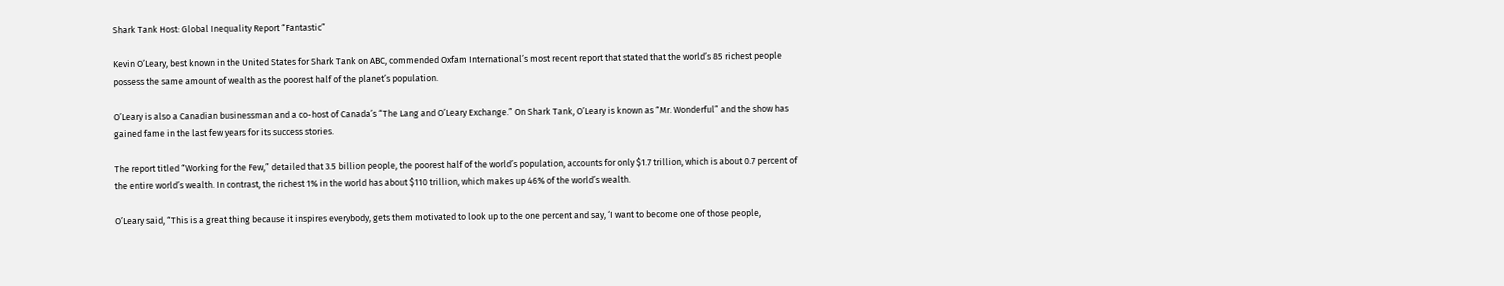Shark Tank Host: Global Inequality Report “Fantastic”

Kevin O’Leary, best known in the United States for Shark Tank on ABC, commended Oxfam International’s most recent report that stated that the world’s 85 richest people possess the same amount of wealth as the poorest half of the planet’s population.

O’Leary is also a Canadian businessman and a co-host of Canada’s “The Lang and O’Leary Exchange.” On Shark Tank, O’Leary is known as “Mr. Wonderful” and the show has gained fame in the last few years for its success stories.

The report titled “Working for the Few,” detailed that 3.5 billion people, the poorest half of the world’s population, accounts for only $1.7 trillion, which is about 0.7 percent of the entire world’s wealth. In contrast, the richest 1% in the world has about $110 trillion, which makes up 46% of the world’s wealth.

O’Leary said, “This is a great thing because it inspires everybody, gets them motivated to look up to the one percent and say, ‘I want to become one of those people,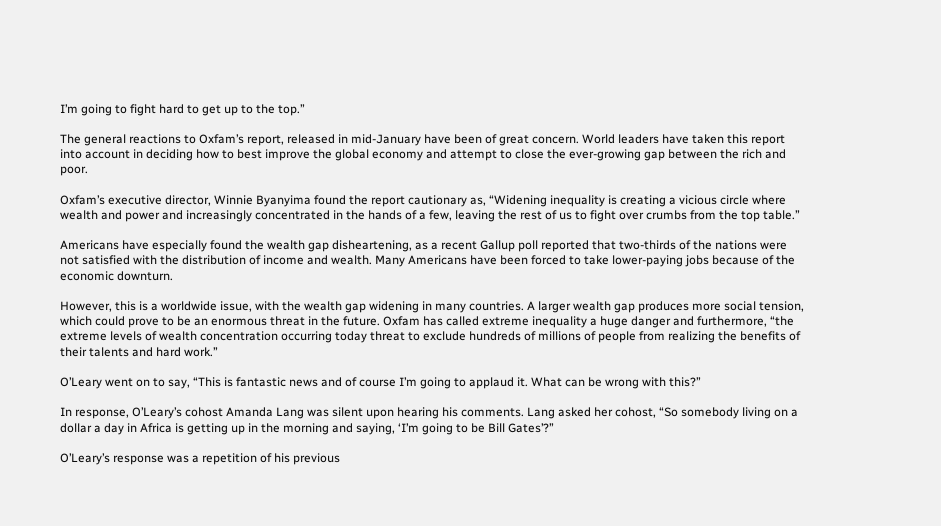I’m going to fight hard to get up to the top.”

The general reactions to Oxfam’s report, released in mid-January have been of great concern. World leaders have taken this report into account in deciding how to best improve the global economy and attempt to close the ever-growing gap between the rich and poor.

Oxfam’s executive director, Winnie Byanyima found the report cautionary as, “Widening inequality is creating a vicious circle where wealth and power and increasingly concentrated in the hands of a few, leaving the rest of us to fight over crumbs from the top table.”

Americans have especially found the wealth gap disheartening, as a recent Gallup poll reported that two-thirds of the nations were not satisfied with the distribution of income and wealth. Many Americans have been forced to take lower-paying jobs because of the economic downturn.

However, this is a worldwide issue, with the wealth gap widening in many countries. A larger wealth gap produces more social tension, which could prove to be an enormous threat in the future. Oxfam has called extreme inequality a huge danger and furthermore, “the extreme levels of wealth concentration occurring today threat to exclude hundreds of millions of people from realizing the benefits of their talents and hard work.”

O’Leary went on to say, “This is fantastic news and of course I’m going to applaud it. What can be wrong with this?”

In response, O’Leary’s cohost Amanda Lang was silent upon hearing his comments. Lang asked her cohost, “So somebody living on a dollar a day in Africa is getting up in the morning and saying, ‘I’m going to be Bill Gates’?”

O’Leary’s response was a repetition of his previous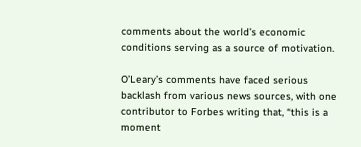comments about the world’s economic conditions serving as a source of motivation.

O’Leary’s comments have faced serious backlash from various news sources, with one contributor to Forbes writing that, “this is a moment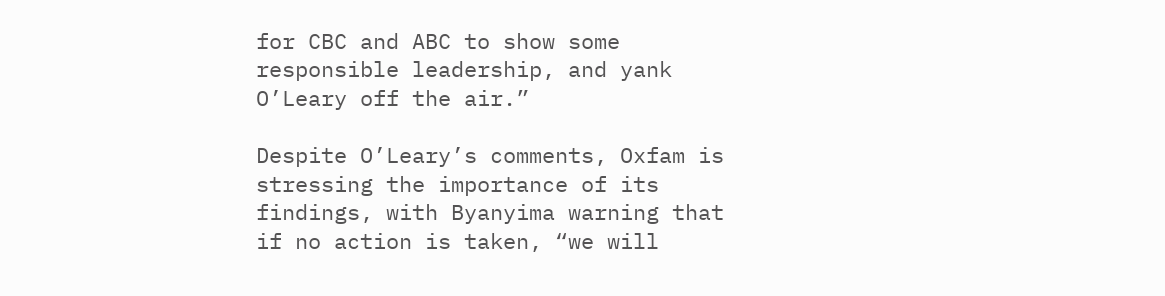for CBC and ABC to show some responsible leadership, and yank O’Leary off the air.”

Despite O’Leary’s comments, Oxfam is stressing the importance of its findings, with Byanyima warning that if no action is taken, “we will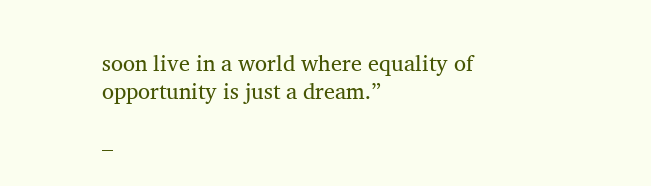soon live in a world where equality of opportunity is just a dream.”

–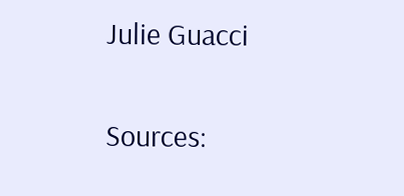Julie Guacci

Sources: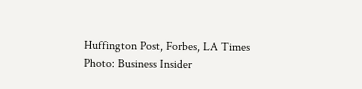Huffington Post, Forbes, LA Times
Photo: Business Insider